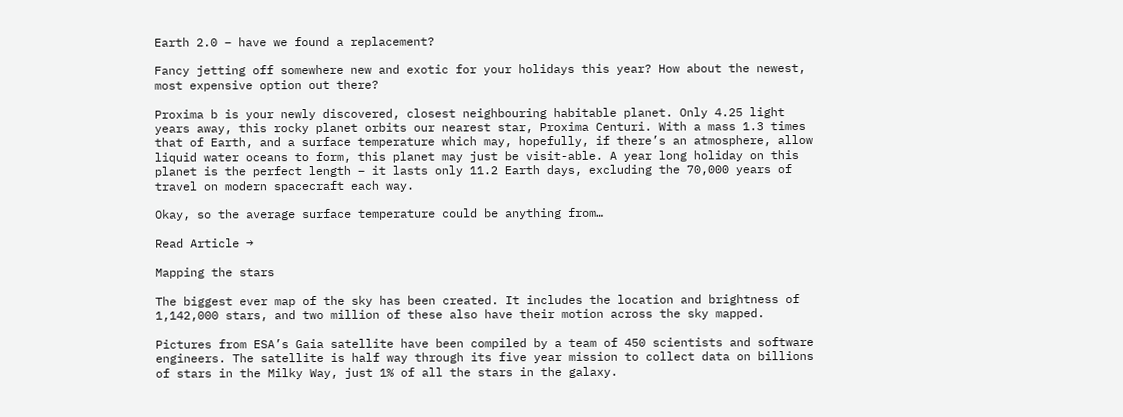Earth 2.0 – have we found a replacement?

Fancy jetting off somewhere new and exotic for your holidays this year? How about the newest, most expensive option out there?

Proxima b is your newly discovered, closest neighbouring habitable planet. Only 4.25 light years away, this rocky planet orbits our nearest star, Proxima Centuri. With a mass 1.3 times that of Earth, and a surface temperature which may, hopefully, if there’s an atmosphere, allow liquid water oceans to form, this planet may just be visit-able. A year long holiday on this planet is the perfect length – it lasts only 11.2 Earth days, excluding the 70,000 years of travel on modern spacecraft each way.

Okay, so the average surface temperature could be anything from…

Read Article →

Mapping the stars

The biggest ever map of the sky has been created. It includes the location and brightness of 1,142,000 stars, and two million of these also have their motion across the sky mapped.

Pictures from ESA’s Gaia satellite have been compiled by a team of 450 scientists and software engineers. The satellite is half way through its five year mission to collect data on billions of stars in the Milky Way, just 1% of all the stars in the galaxy.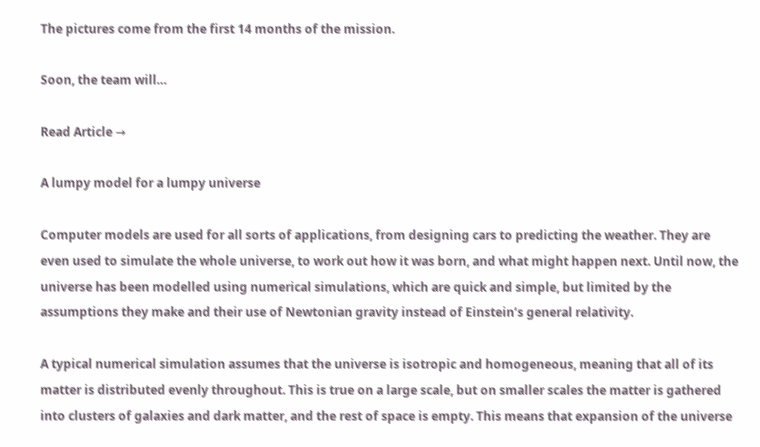The pictures come from the first 14 months of the mission.

Soon, the team will…

Read Article →

A lumpy model for a lumpy universe

Computer models are used for all sorts of applications, from designing cars to predicting the weather. They are even used to simulate the whole universe, to work out how it was born, and what might happen next. Until now, the universe has been modelled using numerical simulations, which are quick and simple, but limited by the assumptions they make and their use of Newtonian gravity instead of Einstein’s general relativity.

A typical numerical simulation assumes that the universe is isotropic and homogeneous, meaning that all of its matter is distributed evenly throughout. This is true on a large scale, but on smaller scales the matter is gathered into clusters of galaxies and dark matter, and the rest of space is empty. This means that expansion of the universe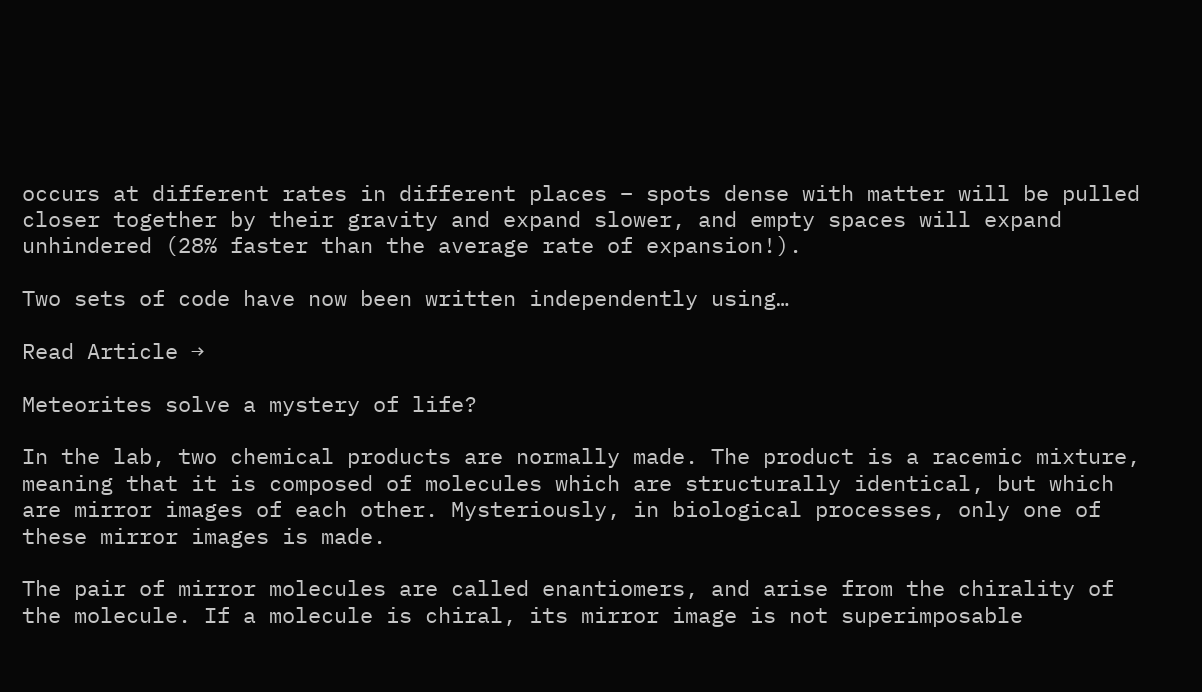occurs at different rates in different places – spots dense with matter will be pulled closer together by their gravity and expand slower, and empty spaces will expand unhindered (28% faster than the average rate of expansion!).

Two sets of code have now been written independently using…

Read Article →

Meteorites solve a mystery of life?

In the lab, two chemical products are normally made. The product is a racemic mixture, meaning that it is composed of molecules which are structurally identical, but which are mirror images of each other. Mysteriously, in biological processes, only one of these mirror images is made.

The pair of mirror molecules are called enantiomers, and arise from the chirality of the molecule. If a molecule is chiral, its mirror image is not superimposable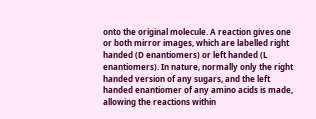onto the original molecule. A reaction gives one or both mirror images, which are labelled right handed (D enantiomers) or left handed (L enantiomers). In nature, normally only the right handed version of any sugars, and the left handed enantiomer of any amino acids is made, allowing the reactions within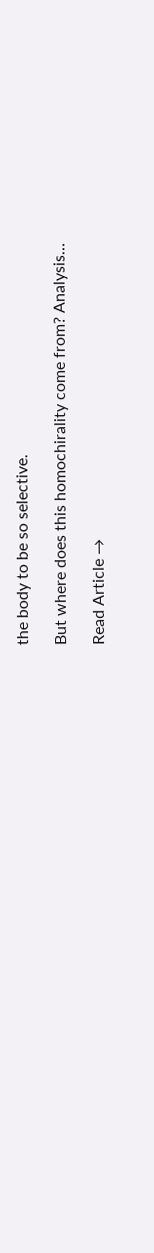the body to be so selective.

But where does this homochirality come from? Analysis…

Read Article →